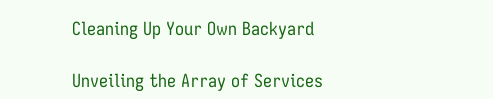Cleaning Up Your Own Backyard

Unveiling the Array of Services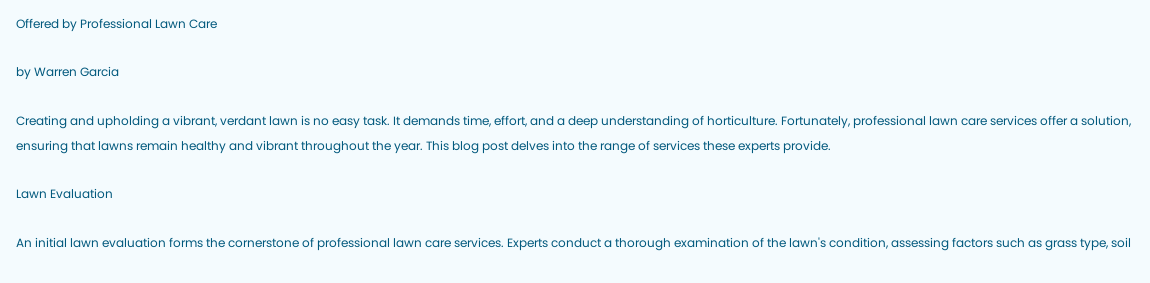Offered by Professional Lawn Care

by Warren Garcia

Creating and upholding a vibrant, verdant lawn is no easy task. It demands time, effort, and a deep understanding of horticulture. Fortunately, professional lawn care services offer a solution, ensuring that lawns remain healthy and vibrant throughout the year. This blog post delves into the range of services these experts provide.

Lawn Evaluation

An initial lawn evaluation forms the cornerstone of professional lawn care services. Experts conduct a thorough examination of the lawn's condition, assessing factors such as grass type, soil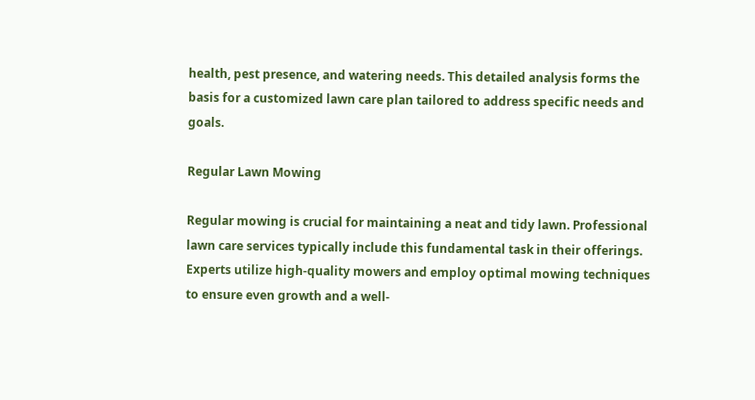health, pest presence, and watering needs. This detailed analysis forms the basis for a customized lawn care plan tailored to address specific needs and goals.

Regular Lawn Mowing

Regular mowing is crucial for maintaining a neat and tidy lawn. Professional lawn care services typically include this fundamental task in their offerings. Experts utilize high-quality mowers and employ optimal mowing techniques to ensure even growth and a well-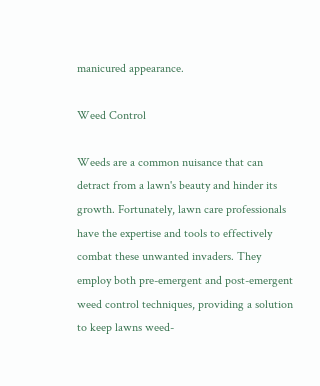manicured appearance.

Weed Control

Weeds are a common nuisance that can detract from a lawn's beauty and hinder its growth. Fortunately, lawn care professionals have the expertise and tools to effectively combat these unwanted invaders. They employ both pre-emergent and post-emergent weed control techniques, providing a solution to keep lawns weed-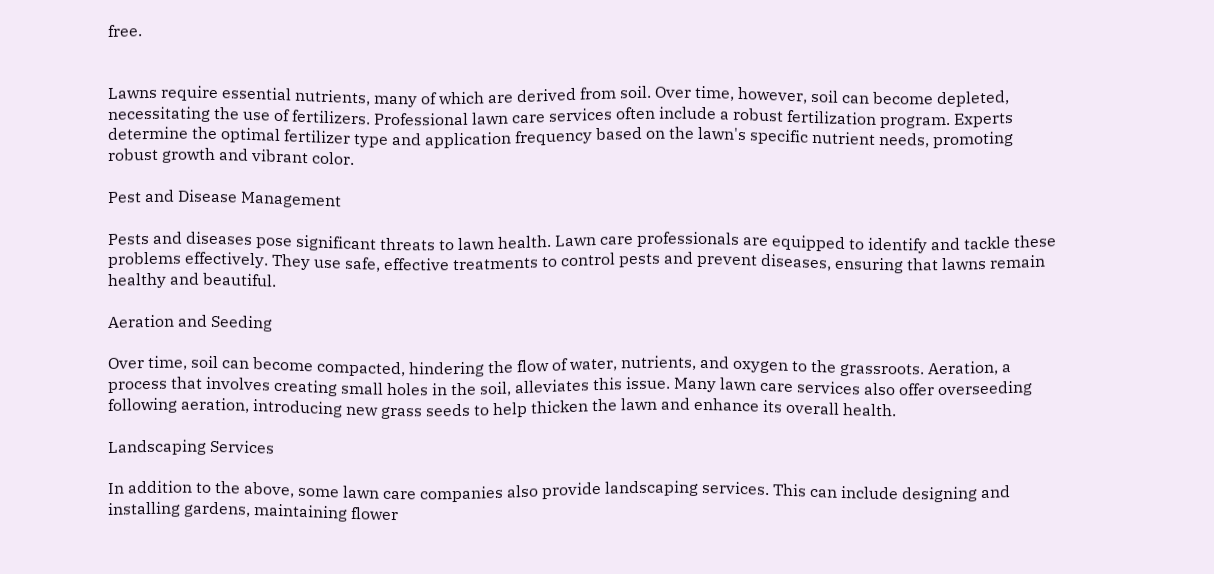free.


Lawns require essential nutrients, many of which are derived from soil. Over time, however, soil can become depleted, necessitating the use of fertilizers. Professional lawn care services often include a robust fertilization program. Experts determine the optimal fertilizer type and application frequency based on the lawn's specific nutrient needs, promoting robust growth and vibrant color.

Pest and Disease Management

Pests and diseases pose significant threats to lawn health. Lawn care professionals are equipped to identify and tackle these problems effectively. They use safe, effective treatments to control pests and prevent diseases, ensuring that lawns remain healthy and beautiful.

Aeration and Seeding

Over time, soil can become compacted, hindering the flow of water, nutrients, and oxygen to the grassroots. Aeration, a process that involves creating small holes in the soil, alleviates this issue. Many lawn care services also offer overseeding following aeration, introducing new grass seeds to help thicken the lawn and enhance its overall health.

Landscaping Services

In addition to the above, some lawn care companies also provide landscaping services. This can include designing and installing gardens, maintaining flower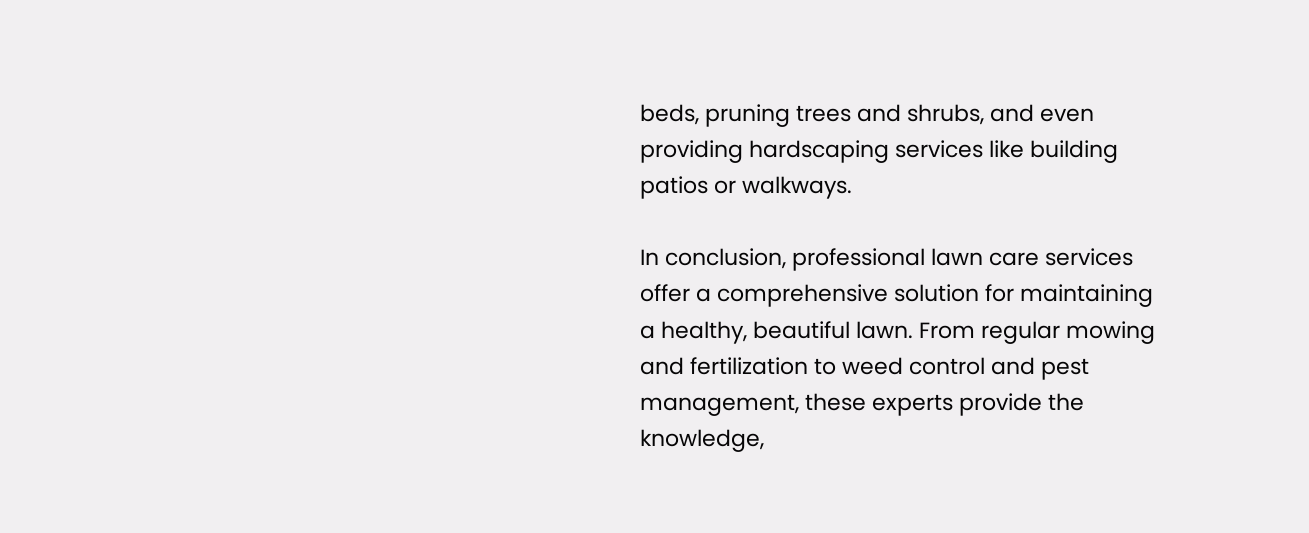beds, pruning trees and shrubs, and even providing hardscaping services like building patios or walkways.

In conclusion, professional lawn care services offer a comprehensive solution for maintaining a healthy, beautiful lawn. From regular mowing and fertilization to weed control and pest management, these experts provide the knowledge,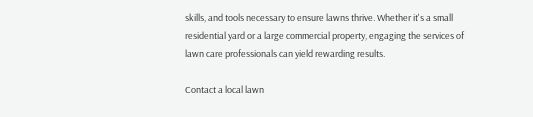skills, and tools necessary to ensure lawns thrive. Whether it's a small residential yard or a large commercial property, engaging the services of lawn care professionals can yield rewarding results.

Contact a local lawn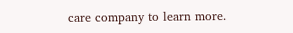care company to learn more.